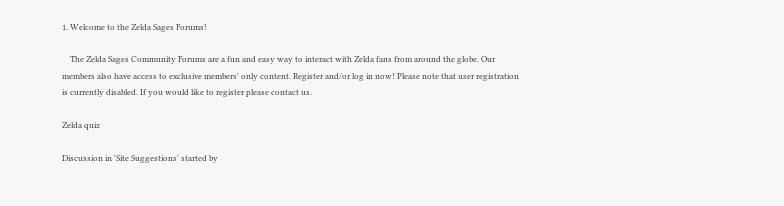1. Welcome to the Zelda Sages Forums!

    The Zelda Sages Community Forums are a fun and easy way to interact with Zelda fans from around the globe. Our members also have access to exclusive members' only content. Register and/or log in now! Please note that user registration is currently disabled. If you would like to register please contact us.

Zelda quiz

Discussion in 'Site Suggestions' started by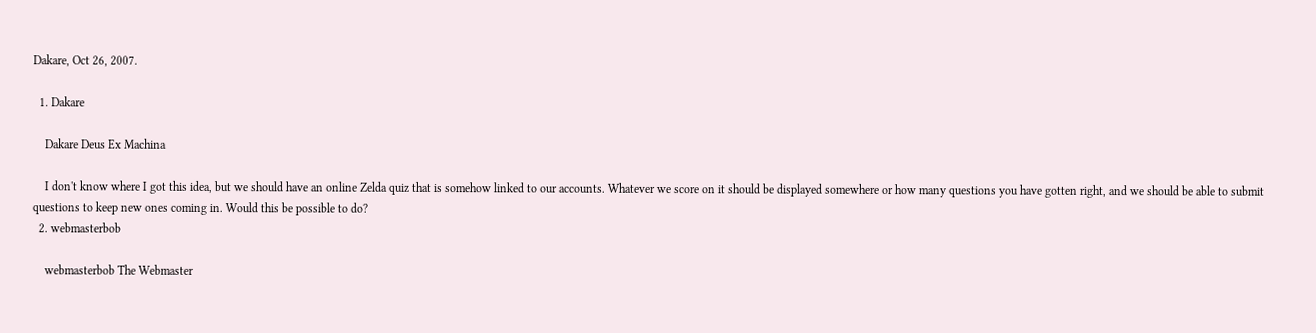Dakare, Oct 26, 2007.

  1. Dakare

    Dakare Deus Ex Machina

    I don't know where I got this idea, but we should have an online Zelda quiz that is somehow linked to our accounts. Whatever we score on it should be displayed somewhere or how many questions you have gotten right, and we should be able to submit questions to keep new ones coming in. Would this be possible to do?
  2. webmasterbob

    webmasterbob The Webmaster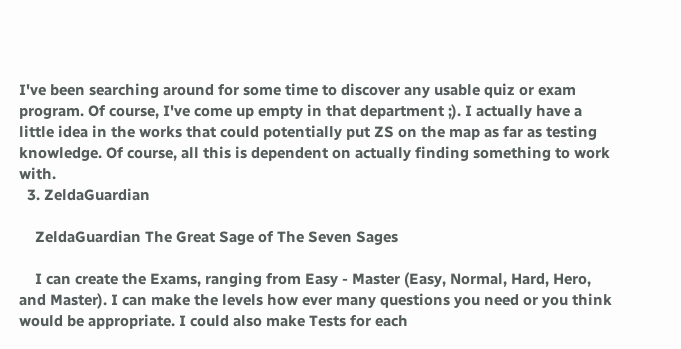I've been searching around for some time to discover any usable quiz or exam program. Of course, I've come up empty in that department ;). I actually have a little idea in the works that could potentially put ZS on the map as far as testing knowledge. Of course, all this is dependent on actually finding something to work with.
  3. ZeldaGuardian

    ZeldaGuardian The Great Sage of The Seven Sages

    I can create the Exams, ranging from Easy - Master (Easy, Normal, Hard, Hero, and Master). I can make the levels how ever many questions you need or you think would be appropriate. I could also make Tests for each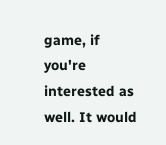game, if you're interested as well. It would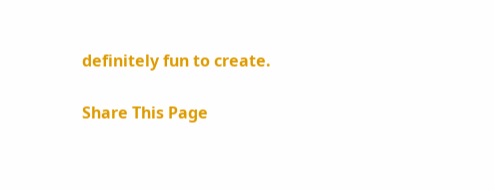definitely fun to create.

Share This Page